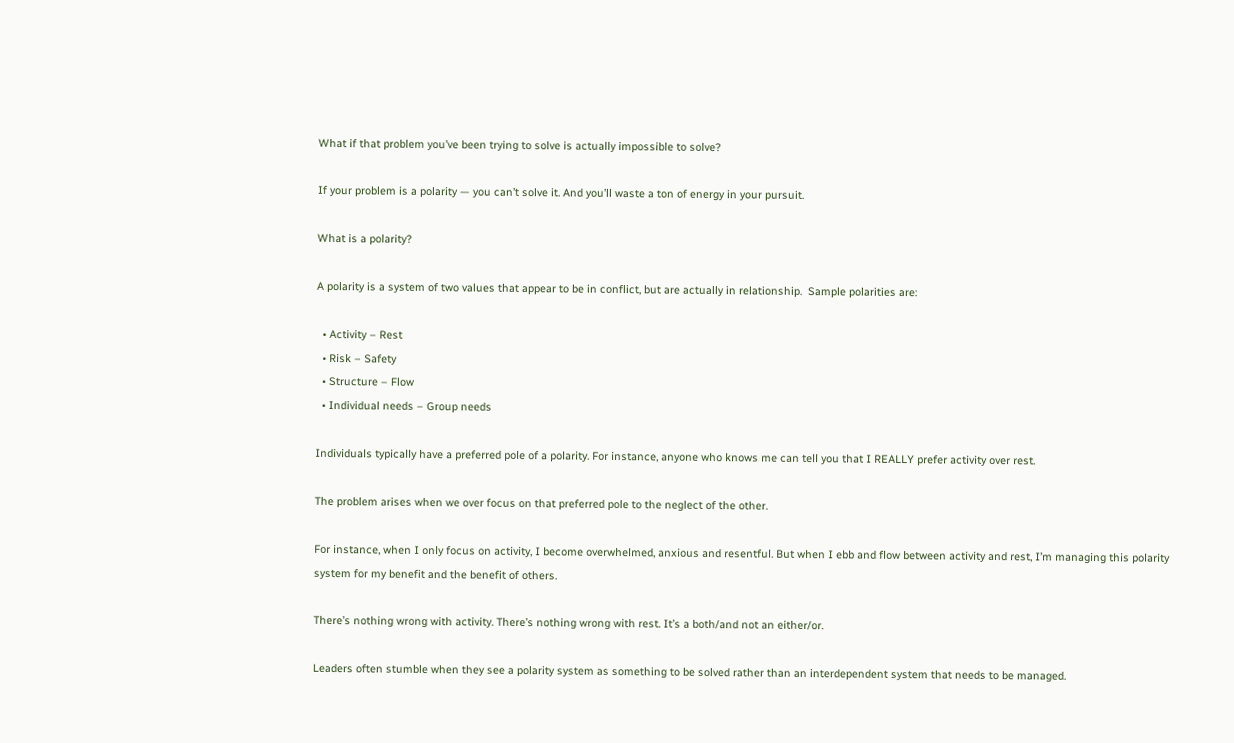What if that problem you’ve been trying to solve is actually impossible to solve?

If your problem is a polarity — you can’t solve it. And you’ll waste a ton of energy in your pursuit.

What is a polarity?

A polarity is a system of two values that appear to be in conflict, but are actually in relationship.  Sample polarities are:

  • Activity – Rest
  • Risk – Safety
  • Structure – Flow
  • Individual needs – Group needs

Individuals typically have a preferred pole of a polarity. For instance, anyone who knows me can tell you that I REALLY prefer activity over rest.

The problem arises when we over focus on that preferred pole to the neglect of the other.

For instance, when I only focus on activity, I become overwhelmed, anxious and resentful. But when I ebb and flow between activity and rest, I’m managing this polarity system for my benefit and the benefit of others.

There’s nothing wrong with activity. There’s nothing wrong with rest. It’s a both/and not an either/or.

Leaders often stumble when they see a polarity system as something to be solved rather than an interdependent system that needs to be managed.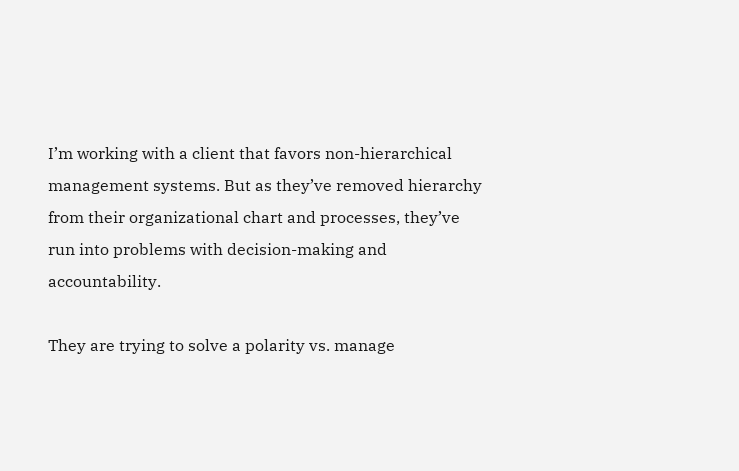I’m working with a client that favors non-hierarchical management systems. But as they’ve removed hierarchy from their organizational chart and processes, they’ve run into problems with decision-making and accountability.

They are trying to solve a polarity vs. manage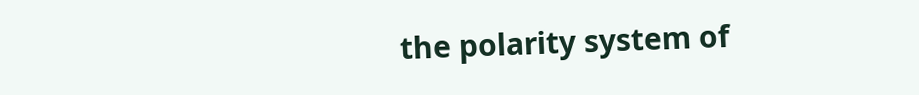the polarity system of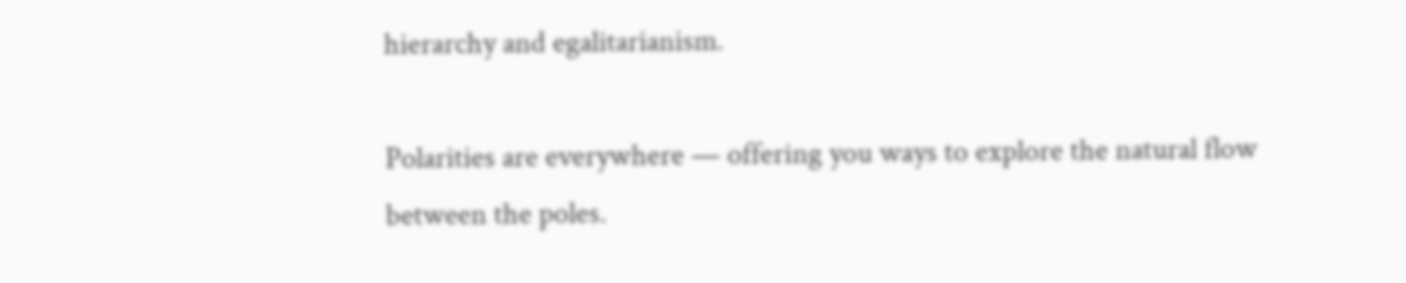hierarchy and egalitarianism.

Polarities are everywhere — offering you ways to explore the natural flow between the poles.